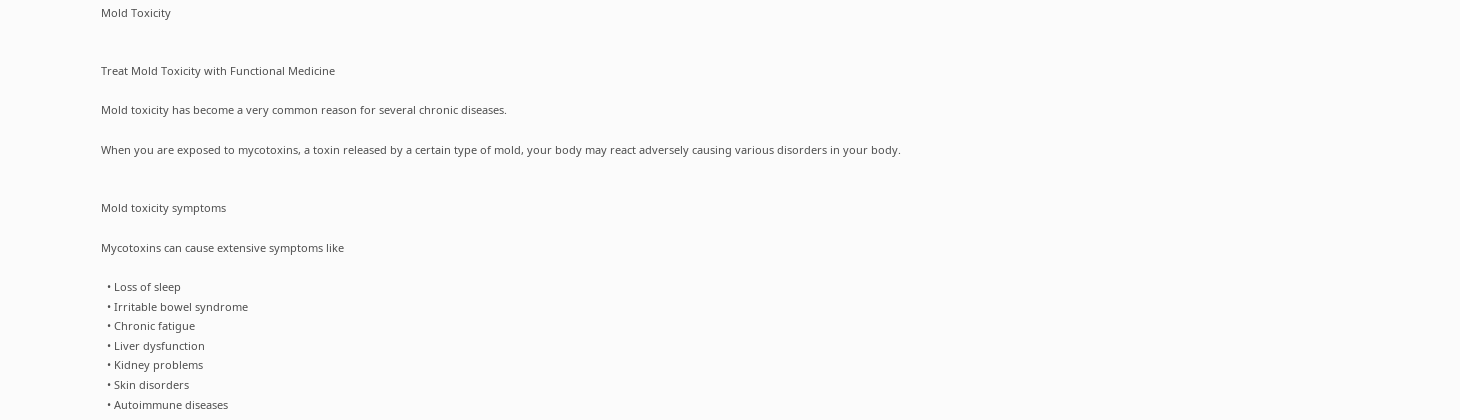Mold Toxicity


Treat Mold Toxicity with Functional Medicine

Mold toxicity has become a very common reason for several chronic diseases.

When you are exposed to mycotoxins, a toxin released by a certain type of mold, your body may react adversely causing various disorders in your body.


Mold toxicity symptoms

Mycotoxins can cause extensive symptoms like

  • Loss of sleep
  • Irritable bowel syndrome
  • Chronic fatigue
  • Liver dysfunction
  • Kidney problems
  • Skin disorders
  • Autoimmune diseases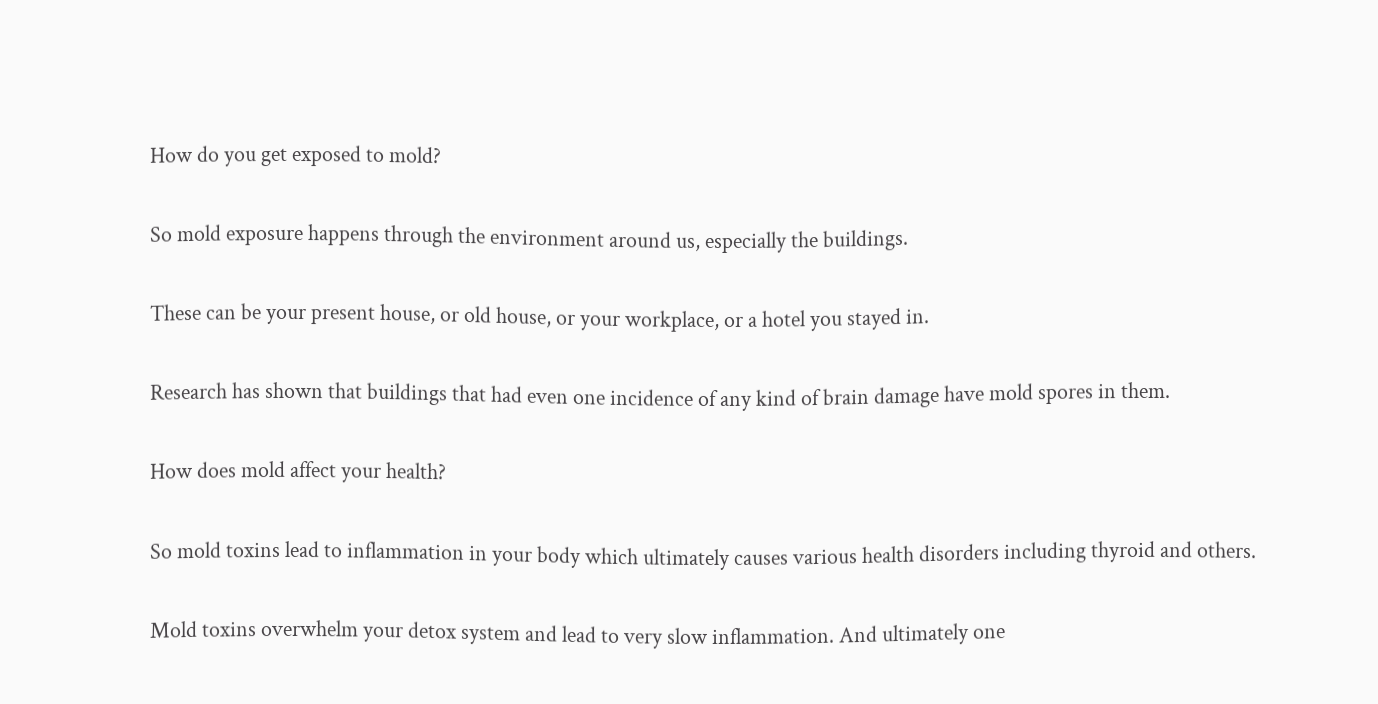How do you get exposed to mold?

So mold exposure happens through the environment around us, especially the buildings.

These can be your present house, or old house, or your workplace, or a hotel you stayed in.

Research has shown that buildings that had even one incidence of any kind of brain damage have mold spores in them.

How does mold affect your health?

So mold toxins lead to inflammation in your body which ultimately causes various health disorders including thyroid and others.

Mold toxins overwhelm your detox system and lead to very slow inflammation. And ultimately one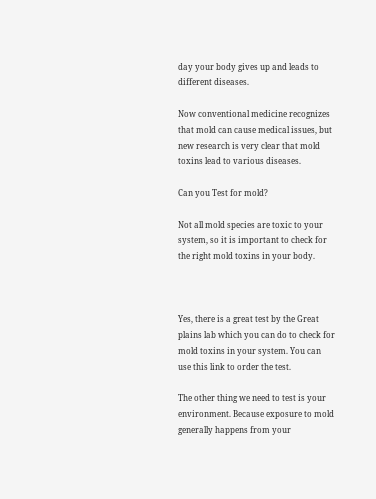day your body gives up and leads to different diseases.

Now conventional medicine recognizes that mold can cause medical issues, but new research is very clear that mold toxins lead to various diseases.

Can you Test for mold?

Not all mold species are toxic to your system, so it is important to check for the right mold toxins in your body.



Yes, there is a great test by the Great plains lab which you can do to check for mold toxins in your system. You can use this link to order the test.

The other thing we need to test is your environment. Because exposure to mold generally happens from your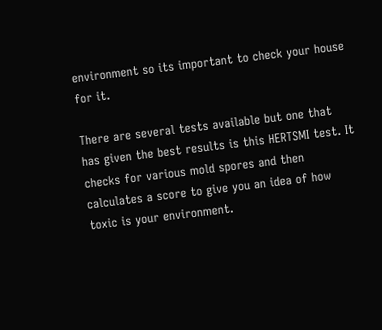environment so its important to check your house for it.

There are several tests available but one that has given the best results is this HERTSMI test. It checks for various mold spores and then calculates a score to give you an idea of how toxic is your environment.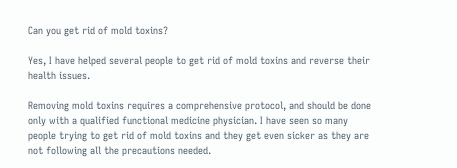Can you get rid of mold toxins?

Yes, I have helped several people to get rid of mold toxins and reverse their health issues.

Removing mold toxins requires a comprehensive protocol, and should be done only with a qualified functional medicine physician. I have seen so many people trying to get rid of mold toxins and they get even sicker as they are not following all the precautions needed.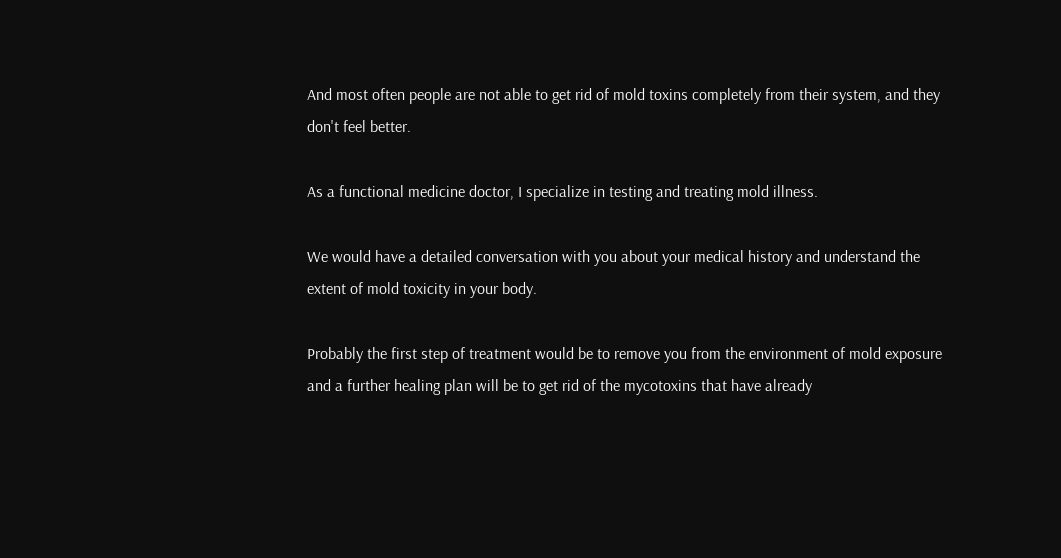And most often people are not able to get rid of mold toxins completely from their system, and they don't feel better.

As a functional medicine doctor, I specialize in testing and treating mold illness.

We would have a detailed conversation with you about your medical history and understand the extent of mold toxicity in your body.

Probably the first step of treatment would be to remove you from the environment of mold exposure and a further healing plan will be to get rid of the mycotoxins that have already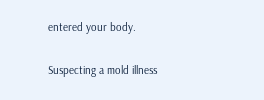entered your body.

Suspecting a mold illness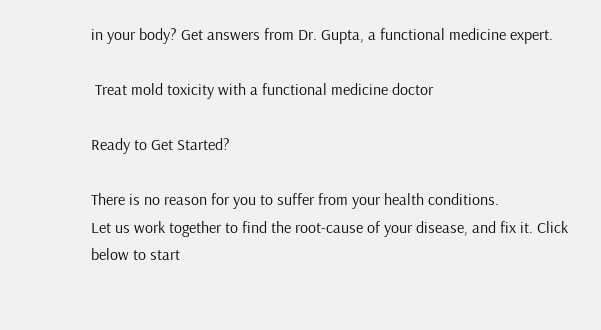in your body? Get answers from Dr. Gupta, a functional medicine expert.

 Treat mold toxicity with a functional medicine doctor

Ready to Get Started?

There is no reason for you to suffer from your health conditions.
Let us work together to find the root-cause of your disease, and fix it. Click below to start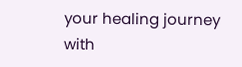your healing journey with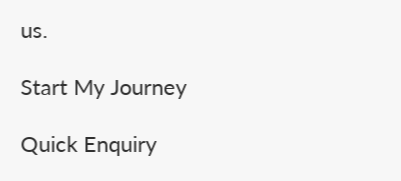us.

Start My Journey

Quick Enquiry